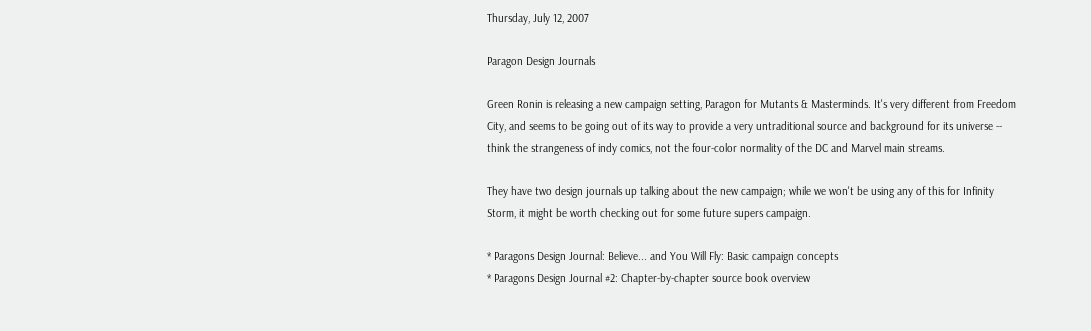Thursday, July 12, 2007

Paragon Design Journals

Green Ronin is releasing a new campaign setting, Paragon for Mutants & Masterminds. It's very different from Freedom City, and seems to be going out of its way to provide a very untraditional source and background for its universe -- think the strangeness of indy comics, not the four-color normality of the DC and Marvel main streams.

They have two design journals up talking about the new campaign; while we won't be using any of this for Infinity Storm, it might be worth checking out for some future supers campaign.

* Paragons Design Journal: Believe... and You Will Fly: Basic campaign concepts
* Paragons Design Journal #2: Chapter-by-chapter source book overview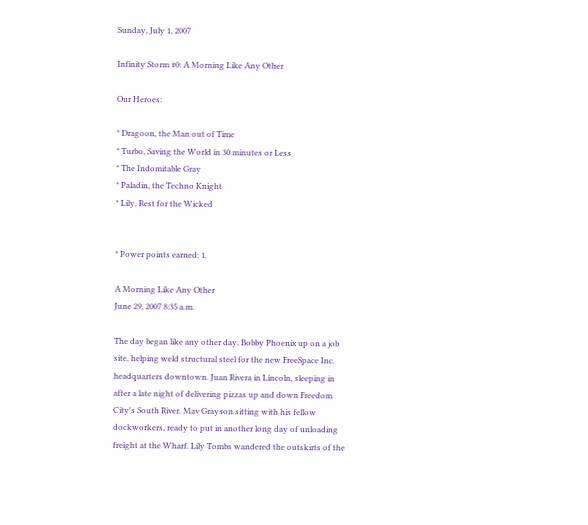Sunday, July 1, 2007

Infinity Storm #0: A Morning Like Any Other

Our Heroes:

* Dragoon, the Man out of Time
* Turbo, Saving the World in 30 minutes or Less
* The Indomitable Gray
* Paladin, the Techno Knight
* Lily, Rest for the Wicked


* Power points earned: 1.

A Morning Like Any Other
June 29, 2007 8:35 a.m.

The day began like any other day. Bobby Phoenix up on a job site, helping weld structural steel for the new FreeSpace Inc. headquarters downtown. Juan Rivera in Lincoln, sleeping in after a late night of delivering pizzas up and down Freedom City's South River. Mav Grayson sitting with his fellow dockworkers, ready to put in another long day of unloading freight at the Wharf. Lily Tombs wandered the outskirts of the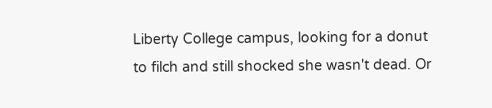Liberty College campus, looking for a donut to filch and still shocked she wasn't dead. Or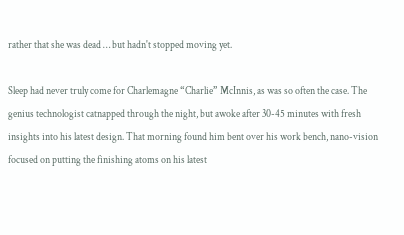rather that she was dead … but hadn't stopped moving yet.

Sleep had never truly come for Charlemagne “Charlie” McInnis, as was so often the case. The genius technologist catnapped through the night, but awoke after 30-45 minutes with fresh insights into his latest design. That morning found him bent over his work bench, nano-vision focused on putting the finishing atoms on his latest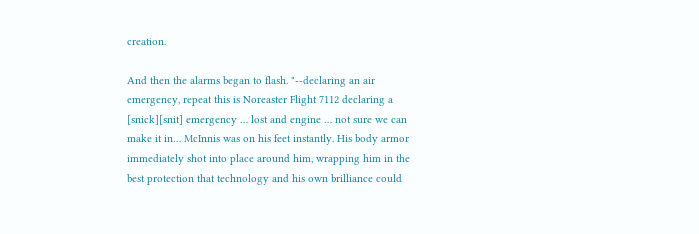creation.

And then the alarms began to flash. "--declaring an air emergency, repeat this is Noreaster Flight 7112 declaring a [snick][snit] emergency … lost and engine … not sure we can make it in… McInnis was on his feet instantly. His body armor immediately shot into place around him, wrapping him in the best protection that technology and his own brilliance could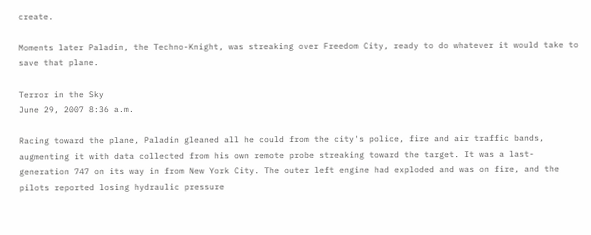create.

Moments later Paladin, the Techno-Knight, was streaking over Freedom City, ready to do whatever it would take to save that plane.

Terror in the Sky
June 29, 2007 8:36 a.m.

Racing toward the plane, Paladin gleaned all he could from the city's police, fire and air traffic bands, augmenting it with data collected from his own remote probe streaking toward the target. It was a last-generation 747 on its way in from New York City. The outer left engine had exploded and was on fire, and the pilots reported losing hydraulic pressure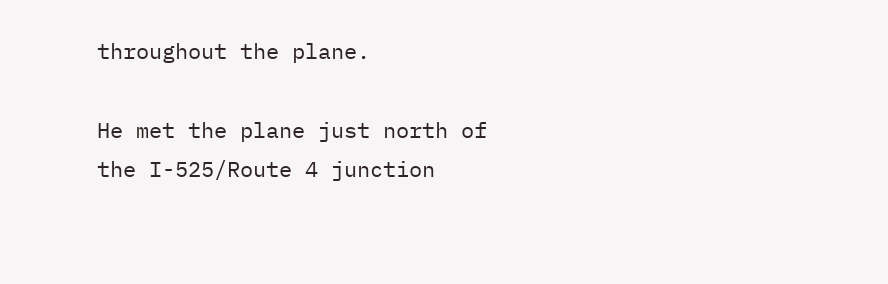throughout the plane.

He met the plane just north of the I-525/Route 4 junction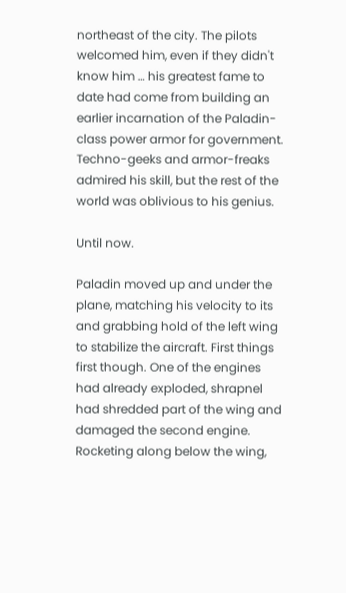northeast of the city. The pilots welcomed him, even if they didn't know him … his greatest fame to date had come from building an earlier incarnation of the Paladin-class power armor for government. Techno-geeks and armor-freaks admired his skill, but the rest of the world was oblivious to his genius.

Until now.

Paladin moved up and under the plane, matching his velocity to its and grabbing hold of the left wing to stabilize the aircraft. First things first though. One of the engines had already exploded, shrapnel had shredded part of the wing and damaged the second engine. Rocketing along below the wing,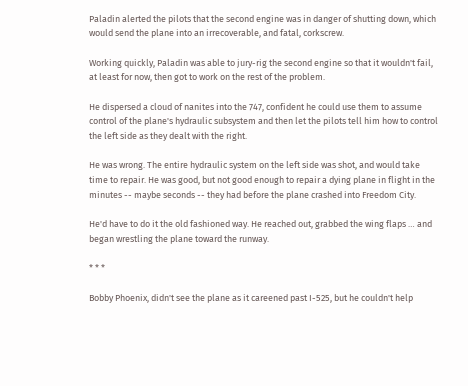Paladin alerted the pilots that the second engine was in danger of shutting down, which would send the plane into an irrecoverable, and fatal, corkscrew.

Working quickly, Paladin was able to jury-rig the second engine so that it wouldn't fail, at least for now, then got to work on the rest of the problem.

He dispersed a cloud of nanites into the 747, confident he could use them to assume control of the plane's hydraulic subsystem and then let the pilots tell him how to control the left side as they dealt with the right.

He was wrong. The entire hydraulic system on the left side was shot, and would take time to repair. He was good, but not good enough to repair a dying plane in flight in the minutes -- maybe seconds -- they had before the plane crashed into Freedom City.

He'd have to do it the old fashioned way. He reached out, grabbed the wing flaps … and began wrestling the plane toward the runway.

* * *

Bobby Phoenix, didn't see the plane as it careened past I-525, but he couldn't help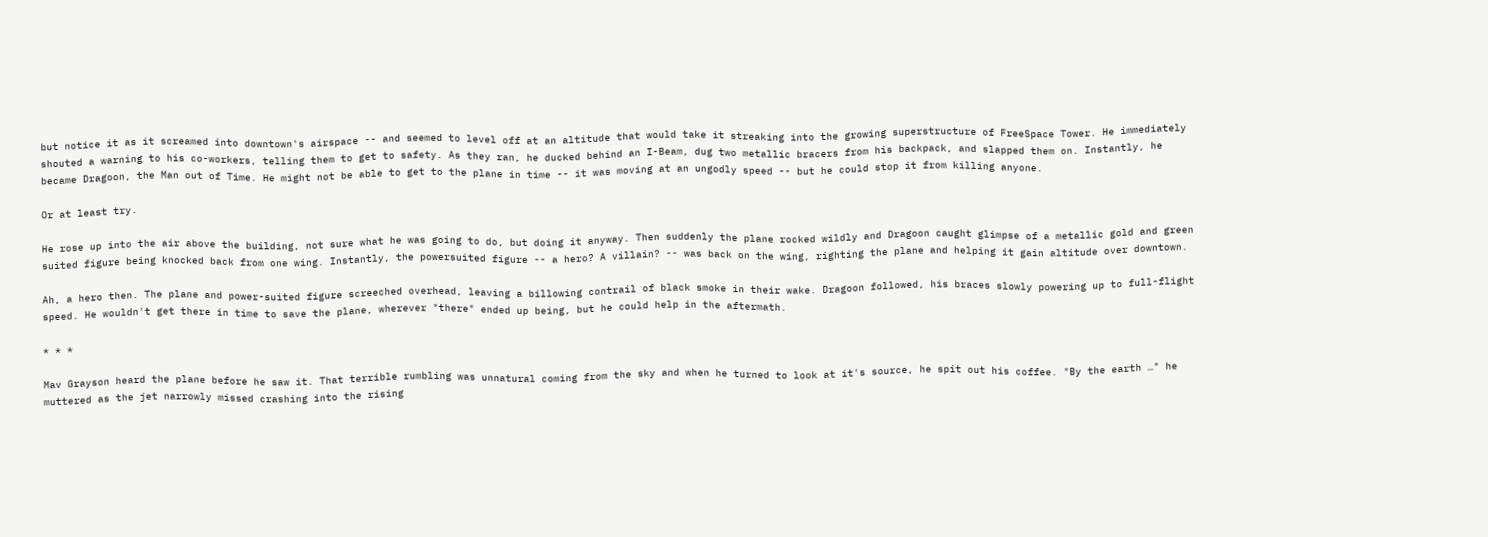but notice it as it screamed into downtown's airspace -- and seemed to level off at an altitude that would take it streaking into the growing superstructure of FreeSpace Tower. He immediately shouted a warning to his co-workers, telling them to get to safety. As they ran, he ducked behind an I-Beam, dug two metallic bracers from his backpack, and slapped them on. Instantly, he became Dragoon, the Man out of Time. He might not be able to get to the plane in time -- it was moving at an ungodly speed -- but he could stop it from killing anyone.

Or at least try.

He rose up into the air above the building, not sure what he was going to do, but doing it anyway. Then suddenly the plane rocked wildly and Dragoon caught glimpse of a metallic gold and green suited figure being knocked back from one wing. Instantly, the powersuited figure -- a hero? A villain? -- was back on the wing, righting the plane and helping it gain altitude over downtown.

Ah, a hero then. The plane and power-suited figure screeched overhead, leaving a billowing contrail of black smoke in their wake. Dragoon followed, his braces slowly powering up to full-flight speed. He wouldn't get there in time to save the plane, wherever "there" ended up being, but he could help in the aftermath.

* * *

Mav Grayson heard the plane before he saw it. That terrible rumbling was unnatural coming from the sky and when he turned to look at it's source, he spit out his coffee. "By the earth …" he muttered as the jet narrowly missed crashing into the rising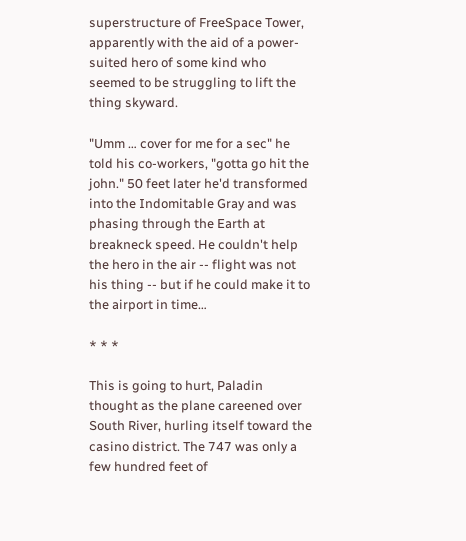superstructure of FreeSpace Tower, apparently with the aid of a power-suited hero of some kind who seemed to be struggling to lift the thing skyward.

"Umm … cover for me for a sec" he told his co-workers, "gotta go hit the john." 50 feet later he'd transformed into the Indomitable Gray and was phasing through the Earth at breakneck speed. He couldn't help the hero in the air -- flight was not his thing -- but if he could make it to the airport in time…

* * *

This is going to hurt, Paladin thought as the plane careened over South River, hurling itself toward the casino district. The 747 was only a few hundred feet of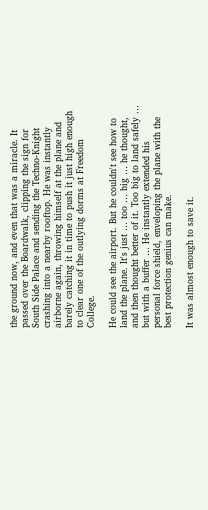the ground now, and even that was a miracle. It passed over the Boardwalk, clipping the sign for South Side Palace and sending the Techno-Knight crashing into a nearby rooftop. He was instantly airborne again, throwing himself at the plane and barely catching it in time to push it just high enough to clear one of the outlying dorms at Freedom College.

He could see the airport. But he couldn't see how to land the plane. It's just … too … big … he thought, and then thought better of it. Too big to land safely … but with a buffer … He instantly extended his personal force shield, enveloping the plane with the best protection genius can make.

It was almost enough to save it.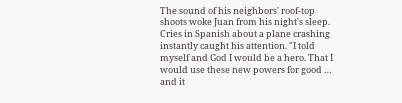The sound of his neighbors' roof-top shoots woke Juan from his night's sleep. Cries in Spanish about a plane crashing instantly caught his attention. "I told myself and God I would be a hero. That I would use these new powers for good … and it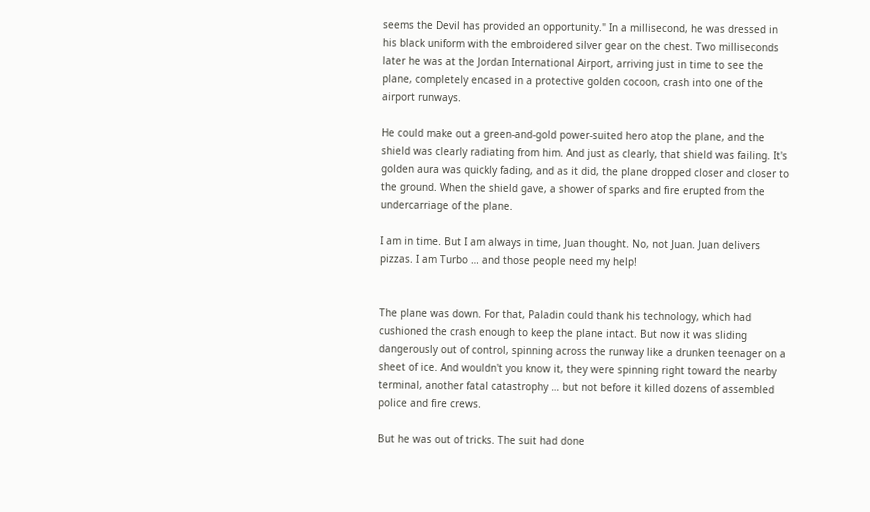seems the Devil has provided an opportunity." In a millisecond, he was dressed in his black uniform with the embroidered silver gear on the chest. Two milliseconds later he was at the Jordan International Airport, arriving just in time to see the plane, completely encased in a protective golden cocoon, crash into one of the airport runways.

He could make out a green-and-gold power-suited hero atop the plane, and the shield was clearly radiating from him. And just as clearly, that shield was failing. It's golden aura was quickly fading, and as it did, the plane dropped closer and closer to the ground. When the shield gave, a shower of sparks and fire erupted from the undercarriage of the plane.

I am in time. But I am always in time, Juan thought. No, not Juan. Juan delivers pizzas. I am Turbo … and those people need my help!


The plane was down. For that, Paladin could thank his technology, which had cushioned the crash enough to keep the plane intact. But now it was sliding dangerously out of control, spinning across the runway like a drunken teenager on a sheet of ice. And wouldn't you know it, they were spinning right toward the nearby terminal, another fatal catastrophy … but not before it killed dozens of assembled police and fire crews.

But he was out of tricks. The suit had done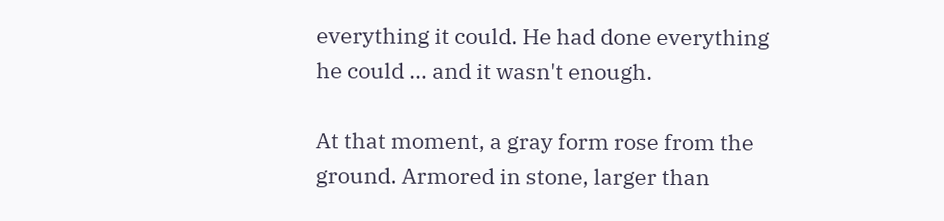everything it could. He had done everything he could … and it wasn't enough.

At that moment, a gray form rose from the ground. Armored in stone, larger than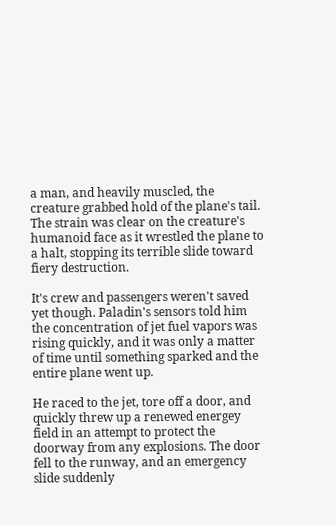a man, and heavily muscled, the creature grabbed hold of the plane's tail. The strain was clear on the creature's humanoid face as it wrestled the plane to a halt, stopping its terrible slide toward fiery destruction.

It's crew and passengers weren't saved yet though. Paladin's sensors told him the concentration of jet fuel vapors was rising quickly, and it was only a matter of time until something sparked and the entire plane went up.

He raced to the jet, tore off a door, and quickly threw up a renewed energey field in an attempt to protect the doorway from any explosions. The door fell to the runway, and an emergency slide suddenly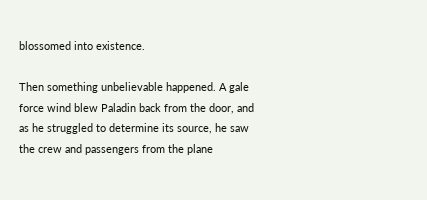blossomed into existence.

Then something unbelievable happened. A gale force wind blew Paladin back from the door, and as he struggled to determine its source, he saw the crew and passengers from the plane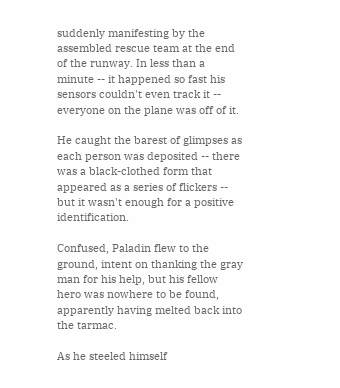suddenly manifesting by the assembled rescue team at the end of the runway. In less than a minute -- it happened so fast his sensors couldn't even track it -- everyone on the plane was off of it.

He caught the barest of glimpses as each person was deposited -- there was a black-clothed form that appeared as a series of flickers -- but it wasn't enough for a positive identification.

Confused, Paladin flew to the ground, intent on thanking the gray man for his help, but his fellow hero was nowhere to be found, apparently having melted back into the tarmac.

As he steeled himself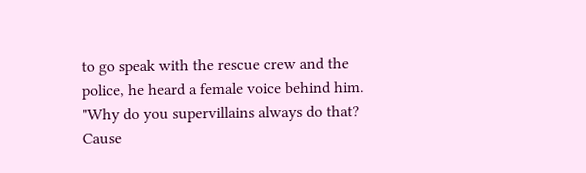to go speak with the rescue crew and the police, he heard a female voice behind him. "Why do you supervillains always do that? Cause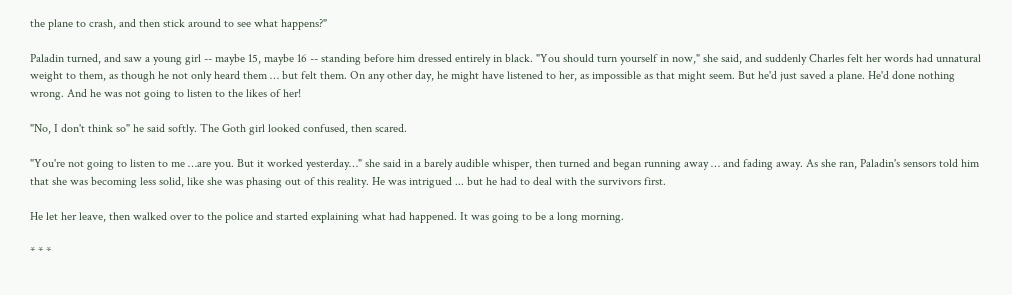the plane to crash, and then stick around to see what happens?"

Paladin turned, and saw a young girl -- maybe 15, maybe 16 -- standing before him dressed entirely in black. "You should turn yourself in now," she said, and suddenly Charles felt her words had unnatural weight to them, as though he not only heard them … but felt them. On any other day, he might have listened to her, as impossible as that might seem. But he'd just saved a plane. He'd done nothing wrong. And he was not going to listen to the likes of her!

"No, I don't think so" he said softly. The Goth girl looked confused, then scared.

"You're not going to listen to me …are you. But it worked yesterday…" she said in a barely audible whisper, then turned and began running away … and fading away. As she ran, Paladin's sensors told him that she was becoming less solid, like she was phasing out of this reality. He was intrigued ... but he had to deal with the survivors first.

He let her leave, then walked over to the police and started explaining what had happened. It was going to be a long morning.

* * *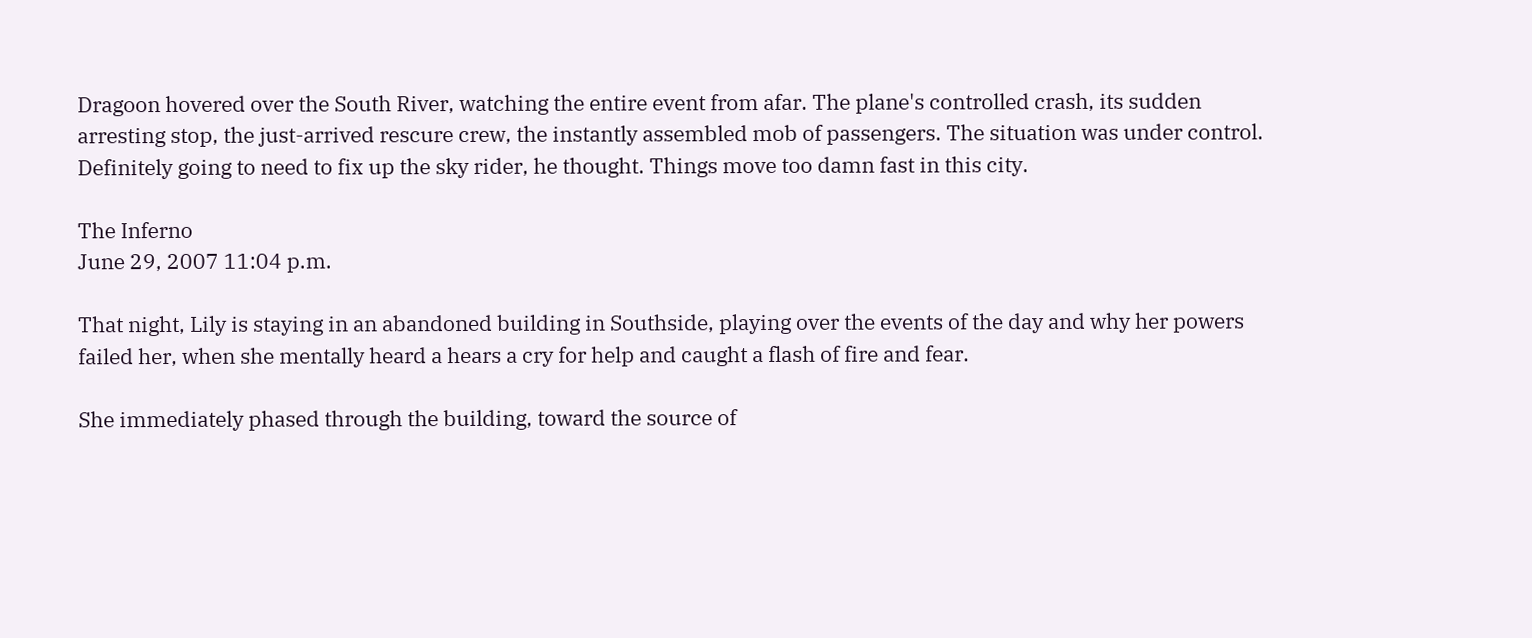Dragoon hovered over the South River, watching the entire event from afar. The plane's controlled crash, its sudden arresting stop, the just-arrived rescure crew, the instantly assembled mob of passengers. The situation was under control. Definitely going to need to fix up the sky rider, he thought. Things move too damn fast in this city.

The Inferno
June 29, 2007 11:04 p.m.

That night, Lily is staying in an abandoned building in Southside, playing over the events of the day and why her powers failed her, when she mentally heard a hears a cry for help and caught a flash of fire and fear.

She immediately phased through the building, toward the source of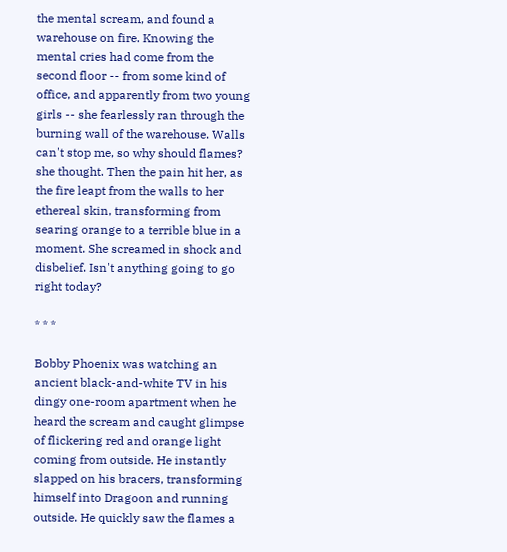the mental scream, and found a warehouse on fire. Knowing the mental cries had come from the second floor -- from some kind of office, and apparently from two young girls -- she fearlessly ran through the burning wall of the warehouse. Walls can't stop me, so why should flames? she thought. Then the pain hit her, as the fire leapt from the walls to her ethereal skin, transforming from searing orange to a terrible blue in a moment. She screamed in shock and disbelief. Isn't anything going to go right today?

* * *

Bobby Phoenix was watching an ancient black-and-white TV in his dingy one-room apartment when he heard the scream and caught glimpse of flickering red and orange light coming from outside. He instantly slapped on his bracers, transforming himself into Dragoon and running outside. He quickly saw the flames a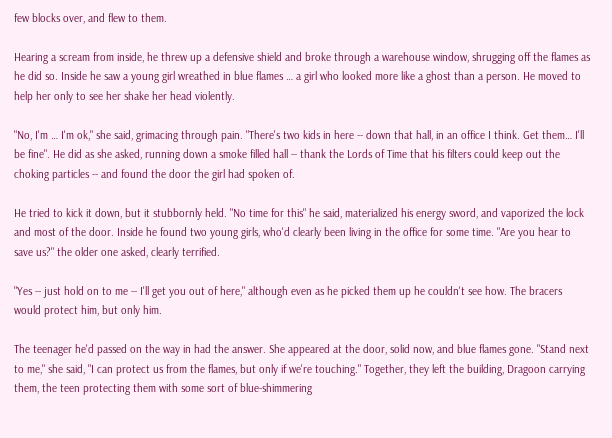few blocks over, and flew to them.

Hearing a scream from inside, he threw up a defensive shield and broke through a warehouse window, shrugging off the flames as he did so. Inside he saw a young girl wreathed in blue flames … a girl who looked more like a ghost than a person. He moved to help her only to see her shake her head violently.

"No, I'm … I'm ok," she said, grimacing through pain. "There's two kids in here -- down that hall, in an office I think. Get them… I'll be fine". He did as she asked, running down a smoke filled hall -- thank the Lords of Time that his filters could keep out the choking particles -- and found the door the girl had spoken of.

He tried to kick it down, but it stubbornly held. "No time for this" he said, materialized his energy sword, and vaporized the lock and most of the door. Inside he found two young girls, who'd clearly been living in the office for some time. "Are you hear to save us?" the older one asked, clearly terrified.

"Yes -- just hold on to me -- I'll get you out of here," although even as he picked them up he couldn't see how. The bracers would protect him, but only him.

The teenager he'd passed on the way in had the answer. She appeared at the door, solid now, and blue flames gone. "Stand next to me," she said, "I can protect us from the flames, but only if we're touching." Together, they left the building, Dragoon carrying them, the teen protecting them with some sort of blue-shimmering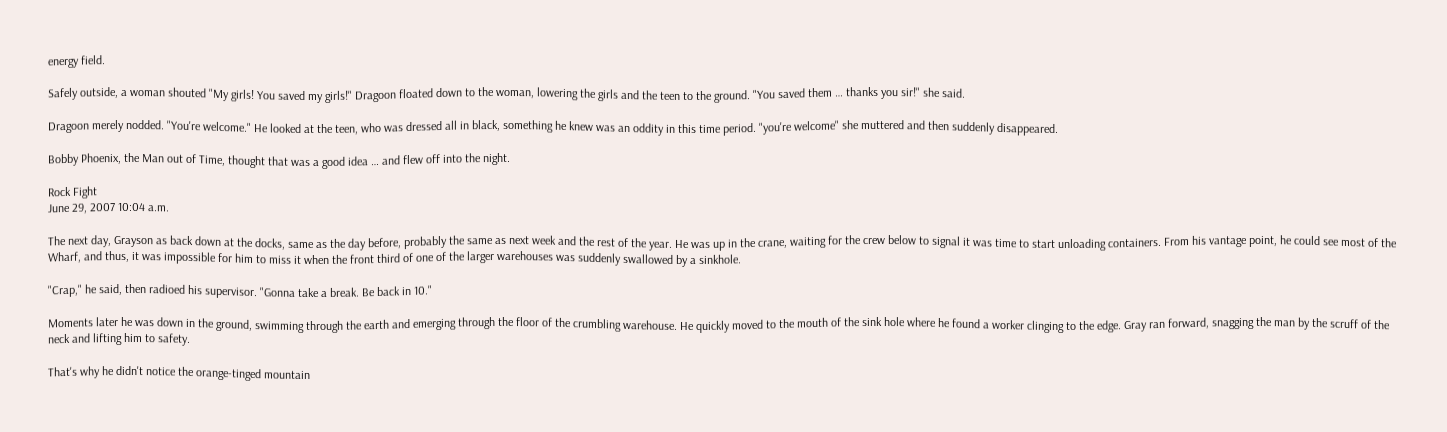energy field.

Safely outside, a woman shouted "My girls! You saved my girls!" Dragoon floated down to the woman, lowering the girls and the teen to the ground. "You saved them … thanks you sir!" she said.

Dragoon merely nodded. "You're welcome." He looked at the teen, who was dressed all in black, something he knew was an oddity in this time period. "you're welcome" she muttered and then suddenly disappeared.

Bobby Phoenix, the Man out of Time, thought that was a good idea … and flew off into the night.

Rock Fight
June 29, 2007 10:04 a.m.

The next day, Grayson as back down at the docks, same as the day before, probably the same as next week and the rest of the year. He was up in the crane, waiting for the crew below to signal it was time to start unloading containers. From his vantage point, he could see most of the Wharf, and thus, it was impossible for him to miss it when the front third of one of the larger warehouses was suddenly swallowed by a sinkhole.

"Crap," he said, then radioed his supervisor. "Gonna take a break. Be back in 10."

Moments later he was down in the ground, swimming through the earth and emerging through the floor of the crumbling warehouse. He quickly moved to the mouth of the sink hole where he found a worker clinging to the edge. Gray ran forward, snagging the man by the scruff of the neck and lifting him to safety.

That's why he didn't notice the orange-tinged mountain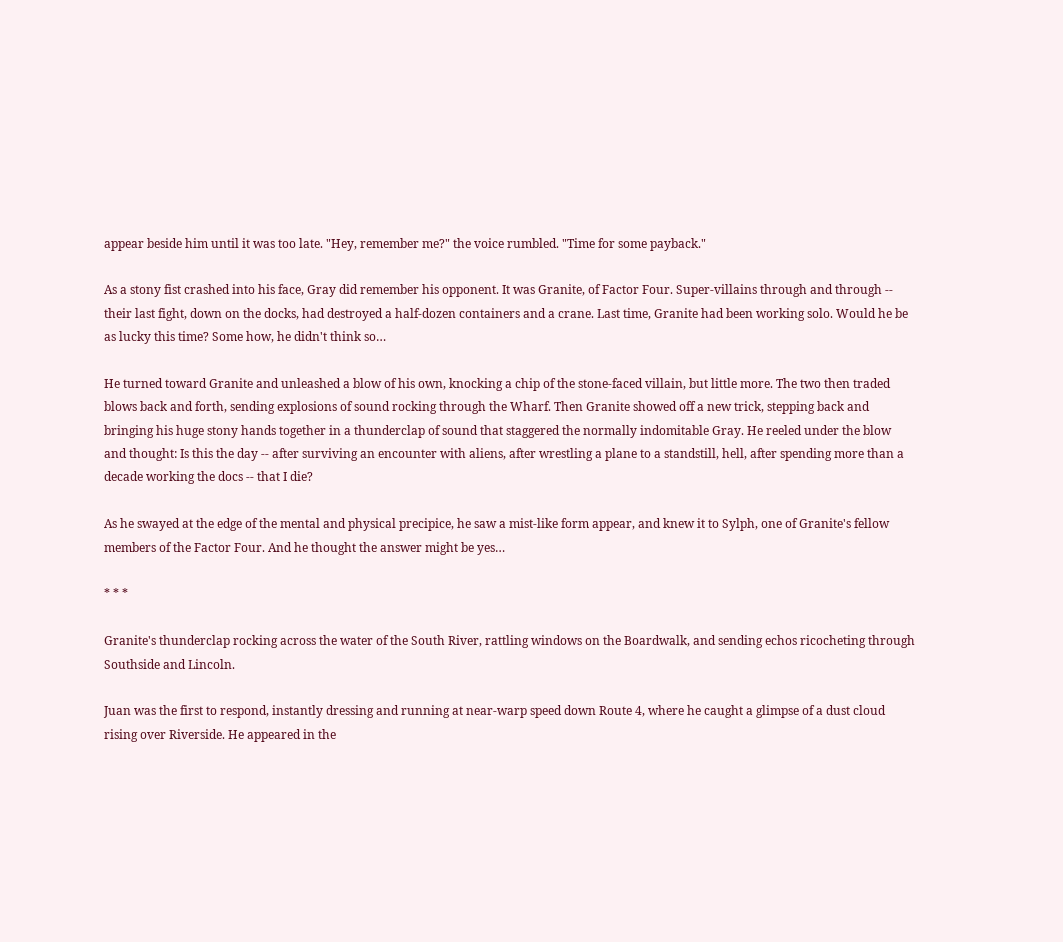appear beside him until it was too late. "Hey, remember me?" the voice rumbled. "Time for some payback."

As a stony fist crashed into his face, Gray did remember his opponent. It was Granite, of Factor Four. Super-villains through and through -- their last fight, down on the docks, had destroyed a half-dozen containers and a crane. Last time, Granite had been working solo. Would he be as lucky this time? Some how, he didn't think so…

He turned toward Granite and unleashed a blow of his own, knocking a chip of the stone-faced villain, but little more. The two then traded blows back and forth, sending explosions of sound rocking through the Wharf. Then Granite showed off a new trick, stepping back and bringing his huge stony hands together in a thunderclap of sound that staggered the normally indomitable Gray. He reeled under the blow and thought: Is this the day -- after surviving an encounter with aliens, after wrestling a plane to a standstill, hell, after spending more than a decade working the docs -- that I die?

As he swayed at the edge of the mental and physical precipice, he saw a mist-like form appear, and knew it to Sylph, one of Granite's fellow members of the Factor Four. And he thought the answer might be yes…

* * *

Granite's thunderclap rocking across the water of the South River, rattling windows on the Boardwalk, and sending echos ricocheting through Southside and Lincoln.

Juan was the first to respond, instantly dressing and running at near-warp speed down Route 4, where he caught a glimpse of a dust cloud rising over Riverside. He appeared in the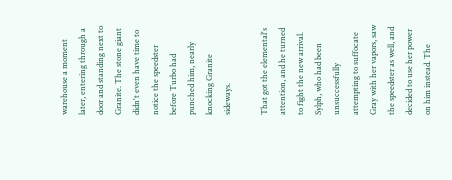warehouse a moment later, entering through a door and standing next to Granite. The stone giant didn't even have time to notice the speedster before Turbo had punched him, nearly knocking Granite sideways.

That got the elemental's attention, and he turned to fight the new arrival. Sylph, who had been unsuccessfully attempting to suffocate Gray with her vapors, saw the speedster as well, and decided to use her power on him instead. The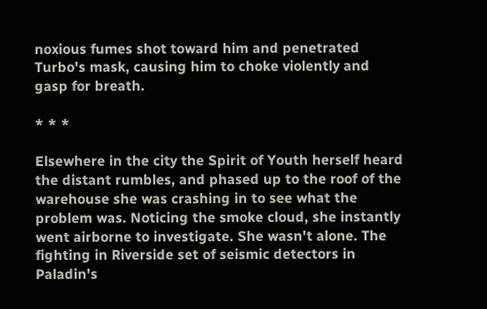noxious fumes shot toward him and penetrated Turbo's mask, causing him to choke violently and gasp for breath.

* * *

Elsewhere in the city the Spirit of Youth herself heard the distant rumbles, and phased up to the roof of the warehouse she was crashing in to see what the problem was. Noticing the smoke cloud, she instantly went airborne to investigate. She wasn't alone. The fighting in Riverside set of seismic detectors in Paladin's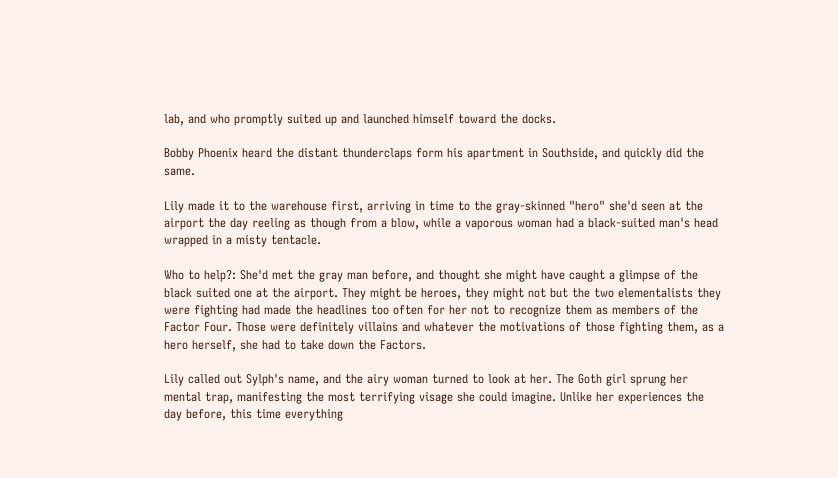lab, and who promptly suited up and launched himself toward the docks.

Bobby Phoenix heard the distant thunderclaps form his apartment in Southside, and quickly did the same.

Lily made it to the warehouse first, arriving in time to the gray-skinned "hero" she'd seen at the airport the day reeling as though from a blow, while a vaporous woman had a black-suited man's head wrapped in a misty tentacle.

Who to help?: She'd met the gray man before, and thought she might have caught a glimpse of the black suited one at the airport. They might be heroes, they might not but the two elementalists they were fighting had made the headlines too often for her not to recognize them as members of the Factor Four. Those were definitely villains and whatever the motivations of those fighting them, as a hero herself, she had to take down the Factors.

Lily called out Sylph's name, and the airy woman turned to look at her. The Goth girl sprung her mental trap, manifesting the most terrifying visage she could imagine. Unlike her experiences the day before, this time everything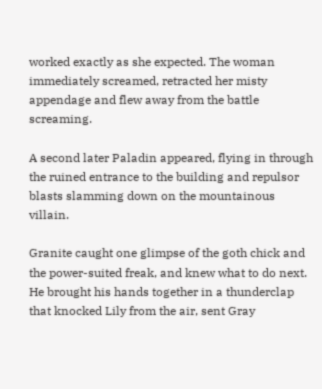worked exactly as she expected. The woman immediately screamed, retracted her misty appendage and flew away from the battle screaming.

A second later Paladin appeared, flying in through the ruined entrance to the building and repulsor blasts slamming down on the mountainous villain.

Granite caught one glimpse of the goth chick and the power-suited freak, and knew what to do next. He brought his hands together in a thunderclap that knocked Lily from the air, sent Gray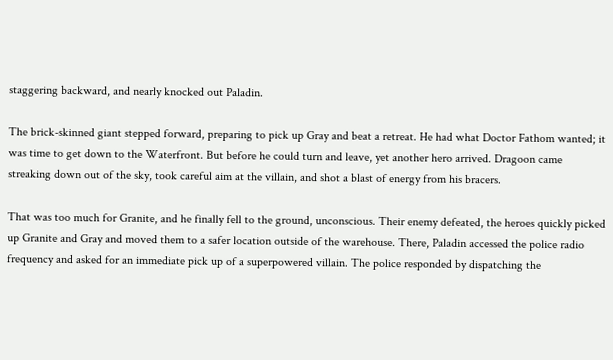staggering backward, and nearly knocked out Paladin.

The brick-skinned giant stepped forward, preparing to pick up Gray and beat a retreat. He had what Doctor Fathom wanted; it was time to get down to the Waterfront. But before he could turn and leave, yet another hero arrived. Dragoon came streaking down out of the sky, took careful aim at the villain, and shot a blast of energy from his bracers.

That was too much for Granite, and he finally fell to the ground, unconscious. Their enemy defeated, the heroes quickly picked up Granite and Gray and moved them to a safer location outside of the warehouse. There, Paladin accessed the police radio frequency and asked for an immediate pick up of a superpowered villain. The police responded by dispatching the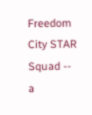Freedom City STAR Squad -- a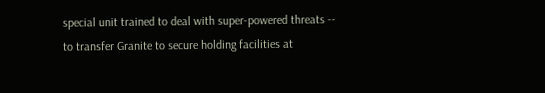special unit trained to deal with super-powered threats -- to transfer Granite to secure holding facilities at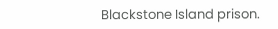Blackstone Island prison.